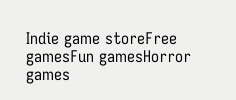Indie game storeFree gamesFun gamesHorror games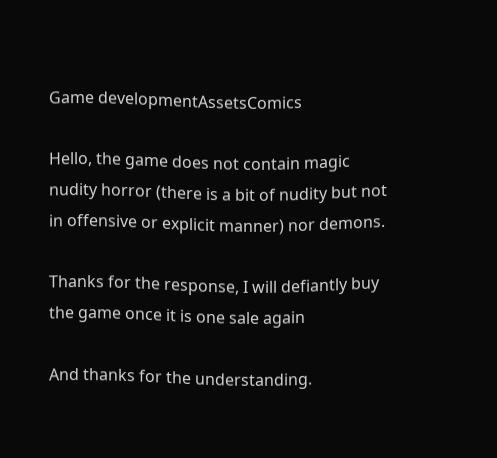Game developmentAssetsComics

Hello, the game does not contain magic nudity horror (there is a bit of nudity but not in offensive or explicit manner) nor demons.

Thanks for the response, I will defiantly buy the game once it is one sale again

And thanks for the understanding.